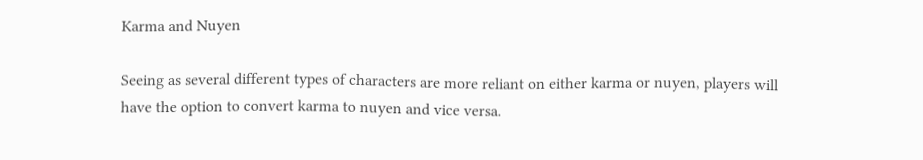Karma and Nuyen

Seeing as several different types of characters are more reliant on either karma or nuyen, players will have the option to convert karma to nuyen and vice versa.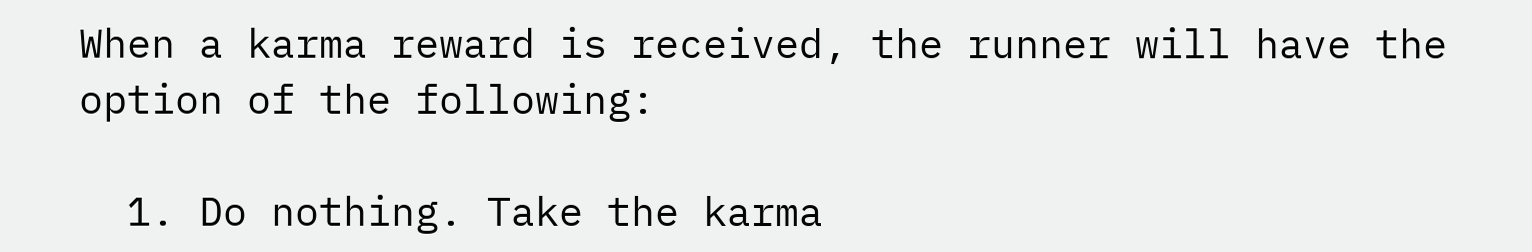When a karma reward is received, the runner will have the option of the following:

  1. Do nothing. Take the karma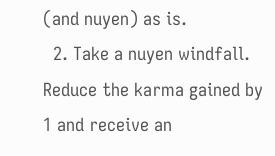(and nuyen) as is.
  2. Take a nuyen windfall. Reduce the karma gained by 1 and receive an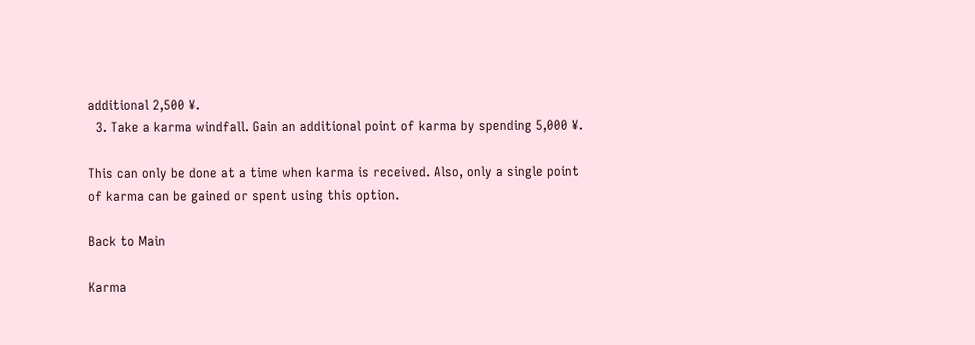additional 2,500 ¥.
  3. Take a karma windfall. Gain an additional point of karma by spending 5,000 ¥.

This can only be done at a time when karma is received. Also, only a single point of karma can be gained or spent using this option.

Back to Main

Karma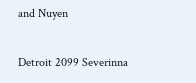and Nuyen

Detroit 2099 Severinna